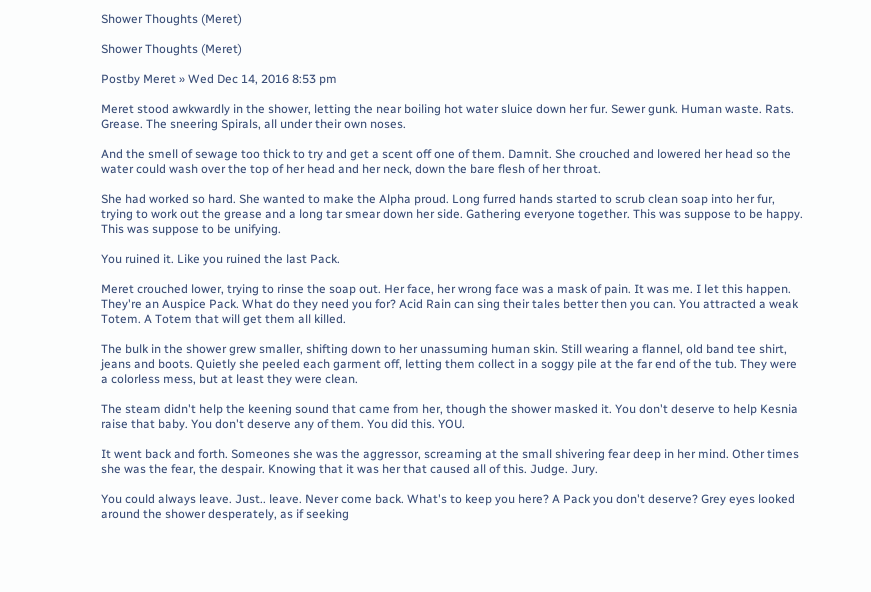Shower Thoughts (Meret)

Shower Thoughts (Meret)

Postby Meret » Wed Dec 14, 2016 8:53 pm

Meret stood awkwardly in the shower, letting the near boiling hot water sluice down her fur. Sewer gunk. Human waste. Rats. Grease. The sneering Spirals, all under their own noses.

And the smell of sewage too thick to try and get a scent off one of them. Damnit. She crouched and lowered her head so the water could wash over the top of her head and her neck, down the bare flesh of her throat.

She had worked so hard. She wanted to make the Alpha proud. Long furred hands started to scrub clean soap into her fur, trying to work out the grease and a long tar smear down her side. Gathering everyone together. This was suppose to be happy. This was suppose to be unifying.

You ruined it. Like you ruined the last Pack.

Meret crouched lower, trying to rinse the soap out. Her face, her wrong face was a mask of pain. It was me. I let this happen. They're an Auspice Pack. What do they need you for? Acid Rain can sing their tales better then you can. You attracted a weak Totem. A Totem that will get them all killed.

The bulk in the shower grew smaller, shifting down to her unassuming human skin. Still wearing a flannel, old band tee shirt, jeans and boots. Quietly she peeled each garment off, letting them collect in a soggy pile at the far end of the tub. They were a colorless mess, but at least they were clean.

The steam didn't help the keening sound that came from her, though the shower masked it. You don't deserve to help Kesnia raise that baby. You don't deserve any of them. You did this. YOU.

It went back and forth. Someones she was the aggressor, screaming at the small shivering fear deep in her mind. Other times she was the fear, the despair. Knowing that it was her that caused all of this. Judge. Jury.

You could always leave. Just.. leave. Never come back. What's to keep you here? A Pack you don't deserve? Grey eyes looked around the shower desperately, as if seeking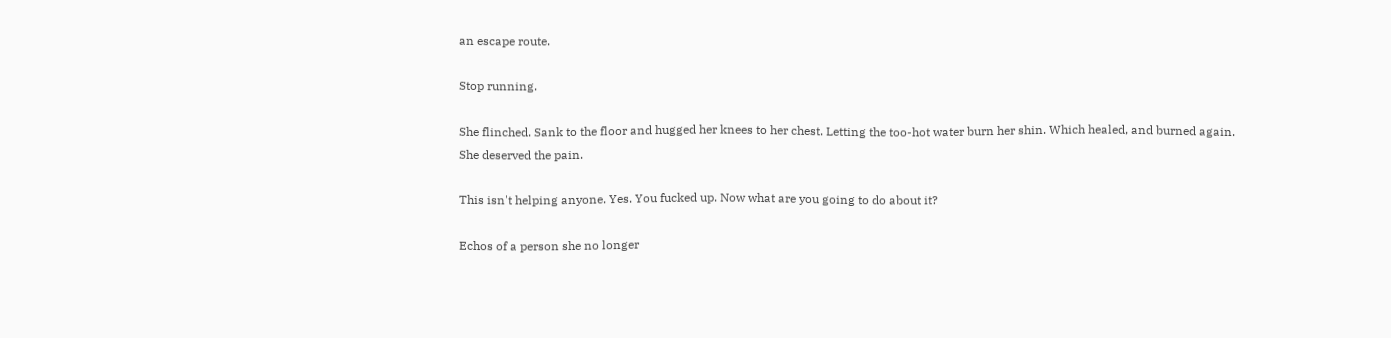an escape route.

Stop running.

She flinched. Sank to the floor and hugged her knees to her chest. Letting the too-hot water burn her shin. Which healed, and burned again. She deserved the pain.

This isn't helping anyone. Yes. You fucked up. Now what are you going to do about it?

Echos of a person she no longer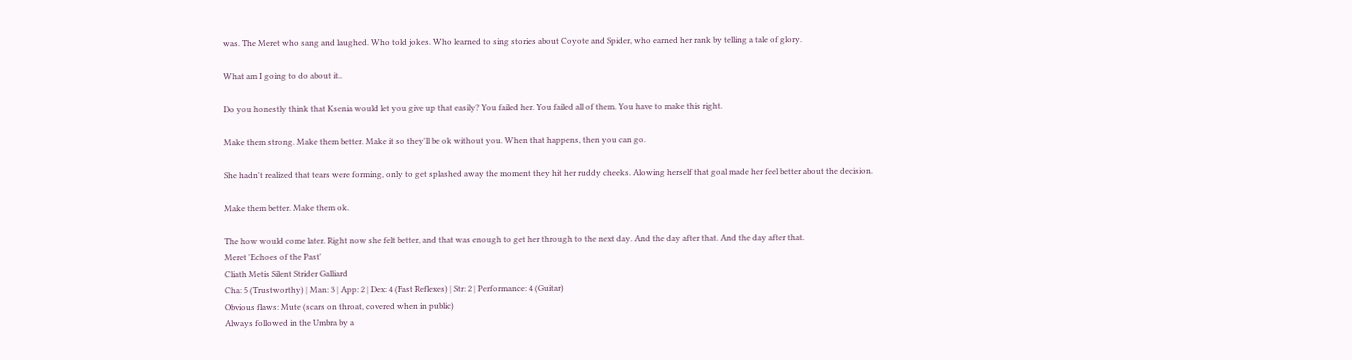was. The Meret who sang and laughed. Who told jokes. Who learned to sing stories about Coyote and Spider, who earned her rank by telling a tale of glory.

What am I going to do about it..

Do you honestly think that Ksenia would let you give up that easily? You failed her. You failed all of them. You have to make this right.

Make them strong. Make them better. Make it so they'll be ok without you. When that happens, then you can go.

She hadn't realized that tears were forming, only to get splashed away the moment they hit her ruddy cheeks. Alowing herself that goal made her feel better about the decision.

Make them better. Make them ok.

The how would come later. Right now she felt better, and that was enough to get her through to the next day. And the day after that. And the day after that.
Meret 'Echoes of the Past'
Cliath Metis Silent Strider Galliard
Cha: 5 (Trustworthy) | Man: 3 | App: 2 | Dex: 4 (Fast Reflexes) | Str: 2 | Performance: 4 (Guitar)
Obvious flaws: Mute (scars on throat, covered when in public)
Always followed in the Umbra by a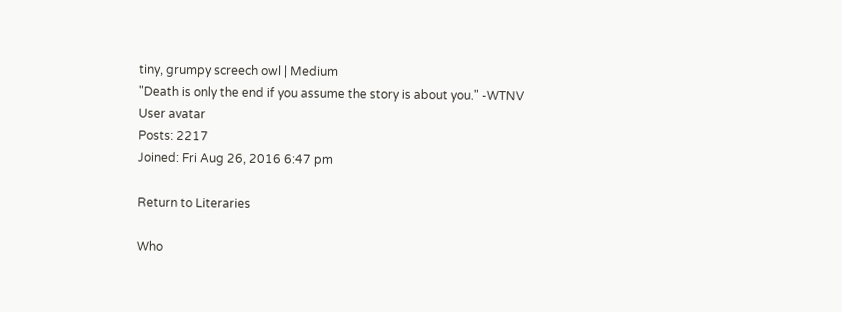tiny, grumpy screech owl | Medium
"Death is only the end if you assume the story is about you." -WTNV
User avatar
Posts: 2217
Joined: Fri Aug 26, 2016 6:47 pm

Return to Literaries

Who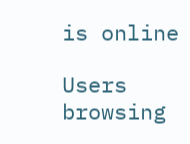is online

Users browsing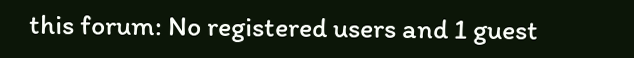this forum: No registered users and 1 guest